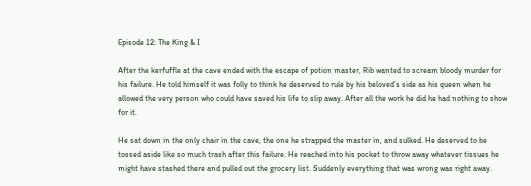Episode 12: The King & I

After the kerfuffle at the cave ended with the escape of potion master, Rib wanted to scream bloody murder for his failure. He told himself it was folly to think he deserved to rule by his beloved’s side as his queen when he allowed the very person who could have saved his life to slip away. After all the work he did he had nothing to show for it.

He sat down in the only chair in the cave, the one he strapped the master in, and sulked. He deserved to be tossed aside like so much trash after this failure. He reached into his pocket to throw away whatever tissues he might have stashed there and pulled out the grocery list. Suddenly everything that was wrong was right away.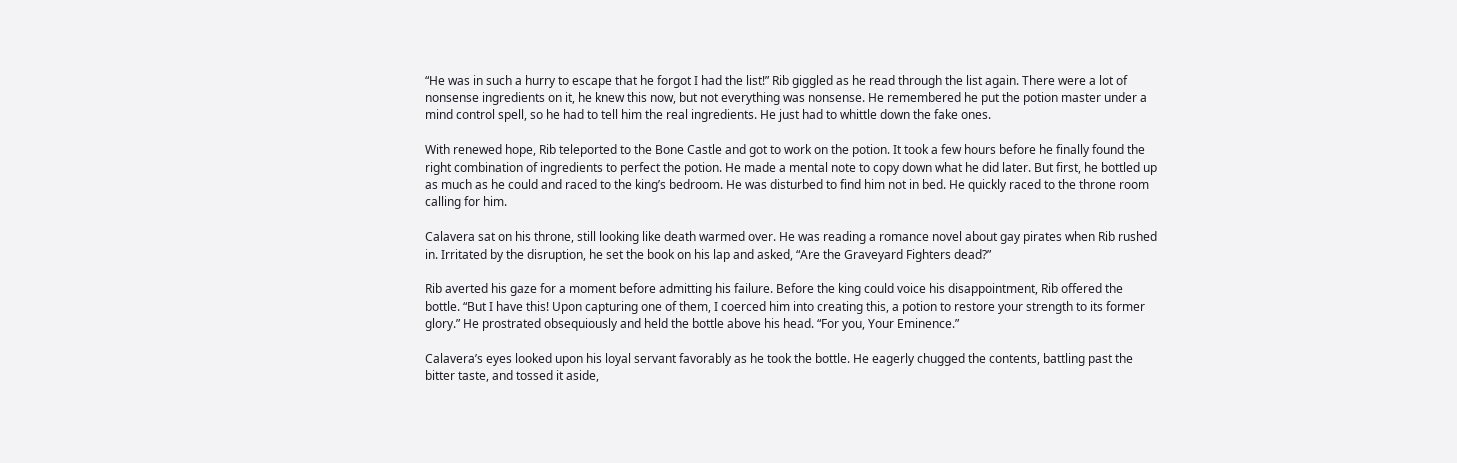“He was in such a hurry to escape that he forgot I had the list!” Rib giggled as he read through the list again. There were a lot of nonsense ingredients on it, he knew this now, but not everything was nonsense. He remembered he put the potion master under a mind control spell, so he had to tell him the real ingredients. He just had to whittle down the fake ones.

With renewed hope, Rib teleported to the Bone Castle and got to work on the potion. It took a few hours before he finally found the right combination of ingredients to perfect the potion. He made a mental note to copy down what he did later. But first, he bottled up as much as he could and raced to the king’s bedroom. He was disturbed to find him not in bed. He quickly raced to the throne room calling for him.

Calavera sat on his throne, still looking like death warmed over. He was reading a romance novel about gay pirates when Rib rushed in. Irritated by the disruption, he set the book on his lap and asked, “Are the Graveyard Fighters dead?”

Rib averted his gaze for a moment before admitting his failure. Before the king could voice his disappointment, Rib offered the bottle. “But I have this! Upon capturing one of them, I coerced him into creating this, a potion to restore your strength to its former glory.” He prostrated obsequiously and held the bottle above his head. “For you, Your Eminence.”

Calavera’s eyes looked upon his loyal servant favorably as he took the bottle. He eagerly chugged the contents, battling past the bitter taste, and tossed it aside,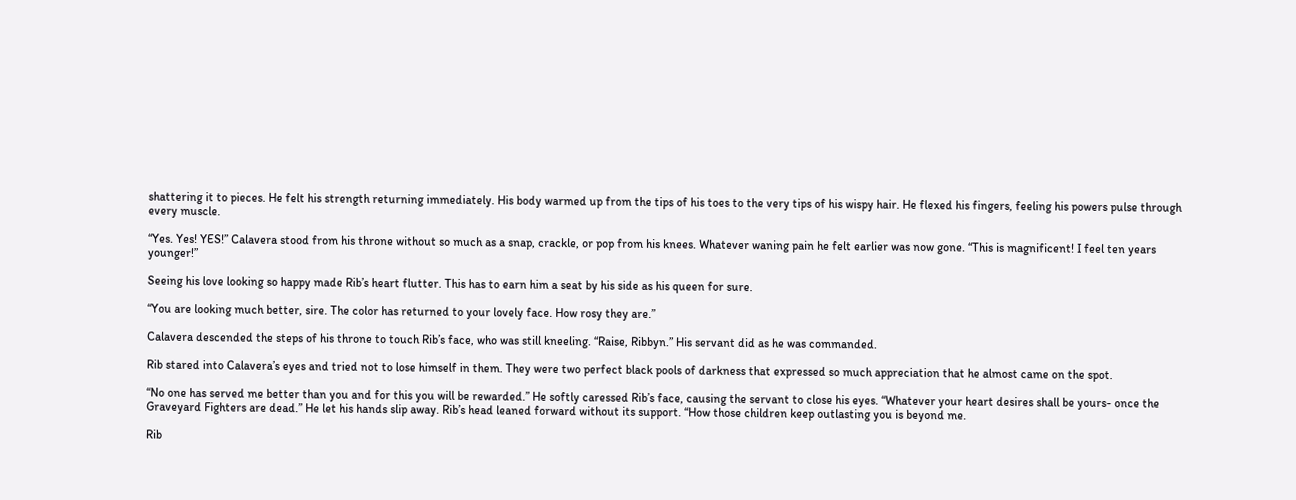shattering it to pieces. He felt his strength returning immediately. His body warmed up from the tips of his toes to the very tips of his wispy hair. He flexed his fingers, feeling his powers pulse through every muscle.

“Yes. Yes! YES!” Calavera stood from his throne without so much as a snap, crackle, or pop from his knees. Whatever waning pain he felt earlier was now gone. “This is magnificent! I feel ten years younger!”

Seeing his love looking so happy made Rib’s heart flutter. This has to earn him a seat by his side as his queen for sure.

“You are looking much better, sire. The color has returned to your lovely face. How rosy they are.”

Calavera descended the steps of his throne to touch Rib’s face, who was still kneeling. “Raise, Ribbyn.” His servant did as he was commanded.

Rib stared into Calavera’s eyes and tried not to lose himself in them. They were two perfect black pools of darkness that expressed so much appreciation that he almost came on the spot.

“No one has served me better than you and for this you will be rewarded.” He softly caressed Rib’s face, causing the servant to close his eyes. “Whatever your heart desires shall be yours- once the Graveyard Fighters are dead.” He let his hands slip away. Rib’s head leaned forward without its support. “How those children keep outlasting you is beyond me.

Rib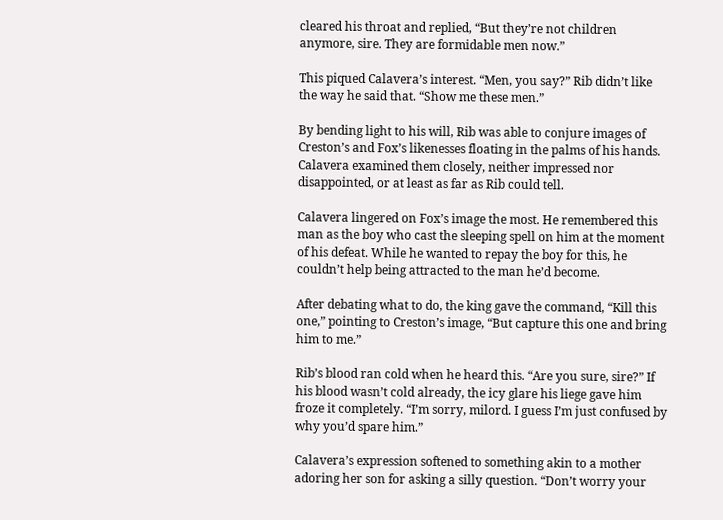cleared his throat and replied, “But they’re not children anymore, sire. They are formidable men now.”

This piqued Calavera’s interest. “Men, you say?” Rib didn’t like the way he said that. “Show me these men.”

By bending light to his will, Rib was able to conjure images of Creston’s and Fox’s likenesses floating in the palms of his hands. Calavera examined them closely, neither impressed nor disappointed, or at least as far as Rib could tell.

Calavera lingered on Fox’s image the most. He remembered this man as the boy who cast the sleeping spell on him at the moment of his defeat. While he wanted to repay the boy for this, he couldn’t help being attracted to the man he’d become.

After debating what to do, the king gave the command, “Kill this one,” pointing to Creston’s image, “But capture this one and bring him to me.”

Rib’s blood ran cold when he heard this. “Are you sure, sire?” If his blood wasn’t cold already, the icy glare his liege gave him froze it completely. “I’m sorry, milord. I guess I’m just confused by why you’d spare him.”

Calavera’s expression softened to something akin to a mother adoring her son for asking a silly question. “Don’t worry your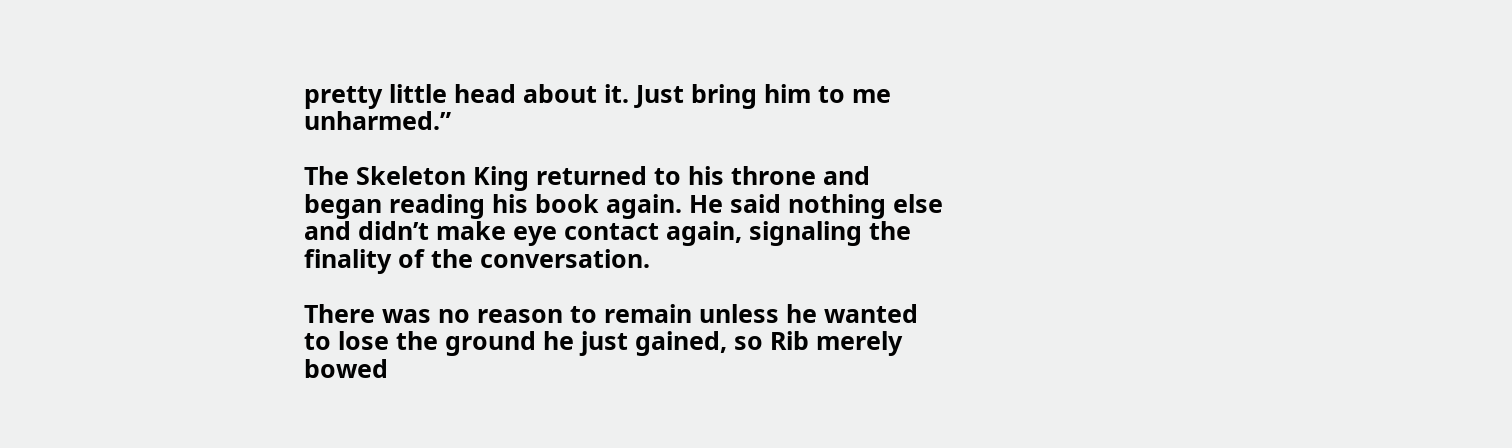pretty little head about it. Just bring him to me unharmed.”

The Skeleton King returned to his throne and began reading his book again. He said nothing else and didn’t make eye contact again, signaling the finality of the conversation.

There was no reason to remain unless he wanted to lose the ground he just gained, so Rib merely bowed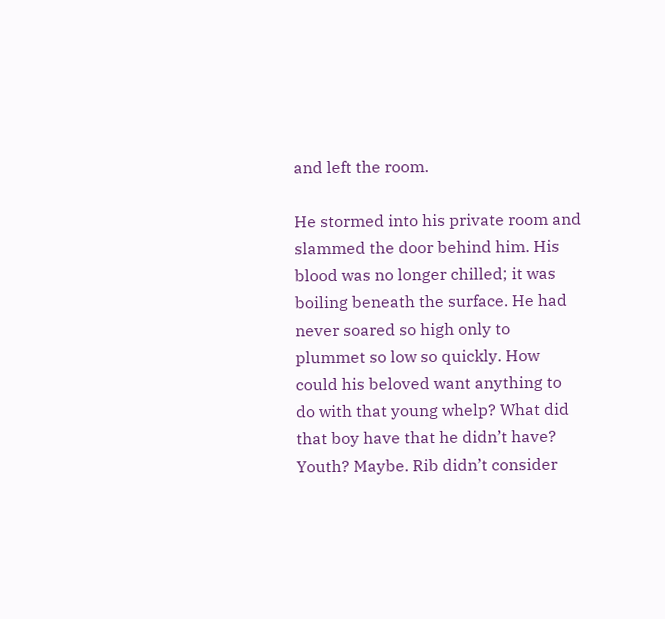and left the room.

He stormed into his private room and slammed the door behind him. His blood was no longer chilled; it was boiling beneath the surface. He had never soared so high only to plummet so low so quickly. How could his beloved want anything to do with that young whelp? What did that boy have that he didn’t have? Youth? Maybe. Rib didn’t consider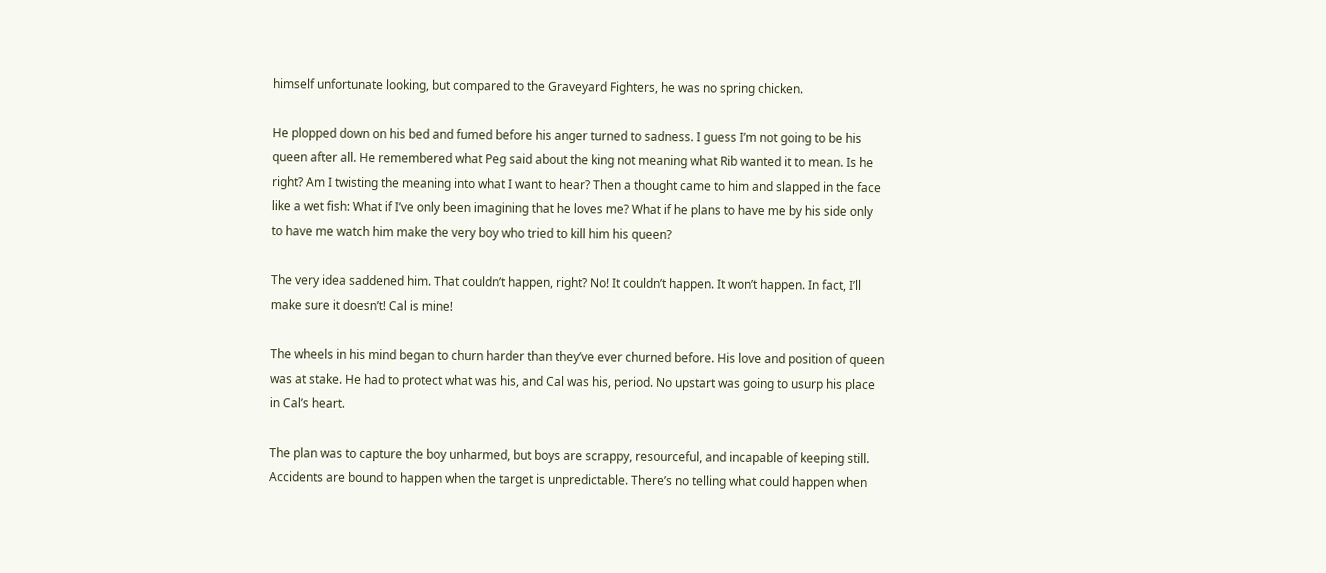himself unfortunate looking, but compared to the Graveyard Fighters, he was no spring chicken.

He plopped down on his bed and fumed before his anger turned to sadness. I guess I’m not going to be his queen after all. He remembered what Peg said about the king not meaning what Rib wanted it to mean. Is he right? Am I twisting the meaning into what I want to hear? Then a thought came to him and slapped in the face like a wet fish: What if I’ve only been imagining that he loves me? What if he plans to have me by his side only to have me watch him make the very boy who tried to kill him his queen?

The very idea saddened him. That couldn’t happen, right? No! It couldn’t happen. It won’t happen. In fact, I’ll make sure it doesn’t! Cal is mine!

The wheels in his mind began to churn harder than they’ve ever churned before. His love and position of queen was at stake. He had to protect what was his, and Cal was his, period. No upstart was going to usurp his place in Cal’s heart.

The plan was to capture the boy unharmed, but boys are scrappy, resourceful, and incapable of keeping still. Accidents are bound to happen when the target is unpredictable. There’s no telling what could happen when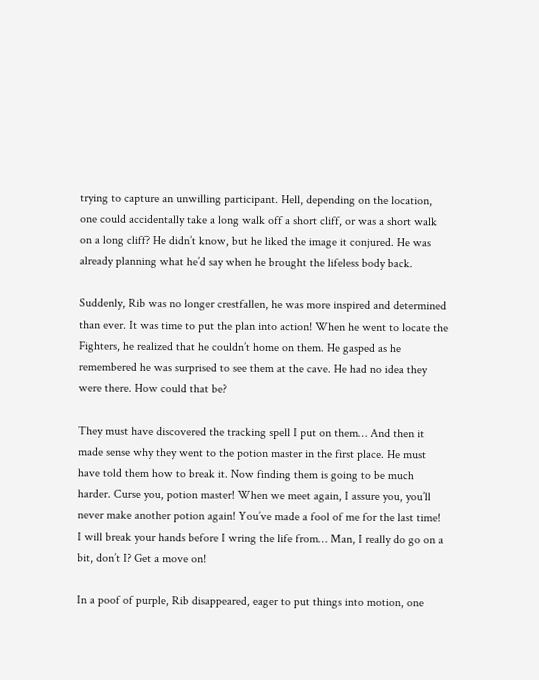trying to capture an unwilling participant. Hell, depending on the location, one could accidentally take a long walk off a short cliff, or was a short walk on a long cliff? He didn’t know, but he liked the image it conjured. He was already planning what he’d say when he brought the lifeless body back.

Suddenly, Rib was no longer crestfallen, he was more inspired and determined than ever. It was time to put the plan into action! When he went to locate the Fighters, he realized that he couldn’t home on them. He gasped as he remembered he was surprised to see them at the cave. He had no idea they were there. How could that be?

They must have discovered the tracking spell I put on them… And then it made sense why they went to the potion master in the first place. He must have told them how to break it. Now finding them is going to be much harder. Curse you, potion master! When we meet again, I assure you, you’ll never make another potion again! You’ve made a fool of me for the last time! I will break your hands before I wring the life from… Man, I really do go on a bit, don’t I? Get a move on!

In a poof of purple, Rib disappeared, eager to put things into motion, one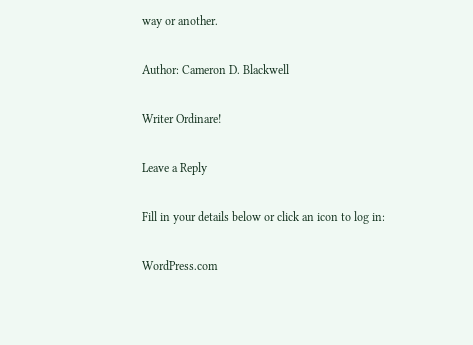way or another.

Author: Cameron D. Blackwell

Writer Ordinare!

Leave a Reply

Fill in your details below or click an icon to log in:

WordPress.com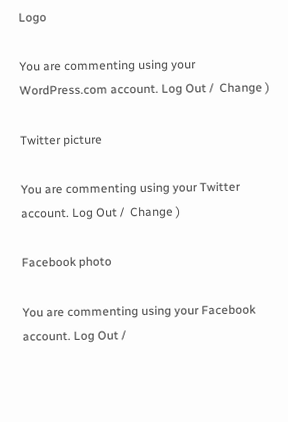Logo

You are commenting using your WordPress.com account. Log Out /  Change )

Twitter picture

You are commenting using your Twitter account. Log Out /  Change )

Facebook photo

You are commenting using your Facebook account. Log Out /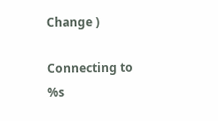Change )

Connecting to %s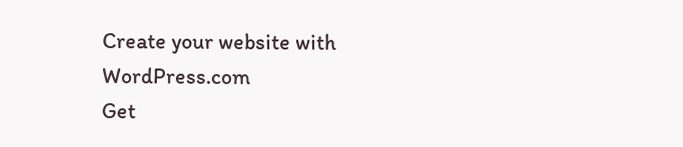Create your website with WordPress.com
Get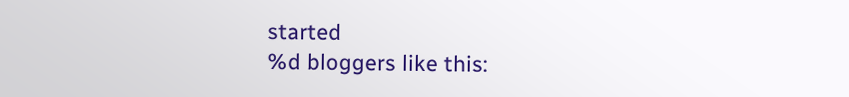started
%d bloggers like this: